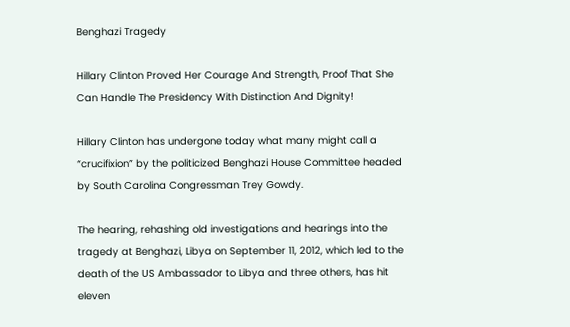Benghazi Tragedy

Hillary Clinton Proved Her Courage And Strength, Proof That She Can Handle The Presidency With Distinction And Dignity!

Hillary Clinton has undergone today what many might call a “crucifixion” by the politicized Benghazi House Committee headed by South Carolina Congressman Trey Gowdy.

The hearing, rehashing old investigations and hearings into the tragedy at Benghazi, Libya on September 11, 2012, which led to the death of the US Ambassador to Libya and three others, has hit eleven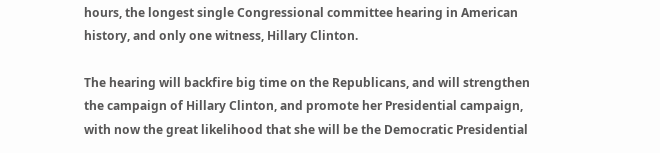hours, the longest single Congressional committee hearing in American history, and only one witness, Hillary Clinton.

The hearing will backfire big time on the Republicans, and will strengthen the campaign of Hillary Clinton, and promote her Presidential campaign, with now the great likelihood that she will be the Democratic Presidential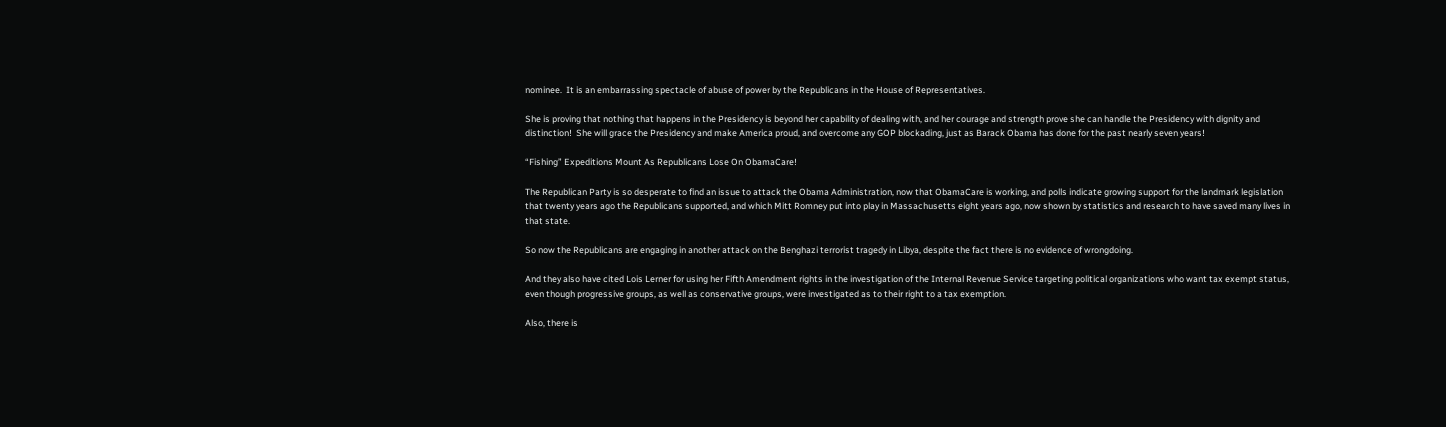nominee.  It is an embarrassing spectacle of abuse of power by the Republicans in the House of Representatives.

She is proving that nothing that happens in the Presidency is beyond her capability of dealing with, and her courage and strength prove she can handle the Presidency with dignity and distinction!  She will grace the Presidency and make America proud, and overcome any GOP blockading, just as Barack Obama has done for the past nearly seven years!

“Fishing” Expeditions Mount As Republicans Lose On ObamaCare!

The Republican Party is so desperate to find an issue to attack the Obama Administration, now that ObamaCare is working, and polls indicate growing support for the landmark legislation that twenty years ago the Republicans supported, and which Mitt Romney put into play in Massachusetts eight years ago, now shown by statistics and research to have saved many lives in that state.

So now the Republicans are engaging in another attack on the Benghazi terrorist tragedy in Libya, despite the fact there is no evidence of wrongdoing.

And they also have cited Lois Lerner for using her Fifth Amendment rights in the investigation of the Internal Revenue Service targeting political organizations who want tax exempt status, even though progressive groups, as well as conservative groups, were investigated as to their right to a tax exemption.

Also, there is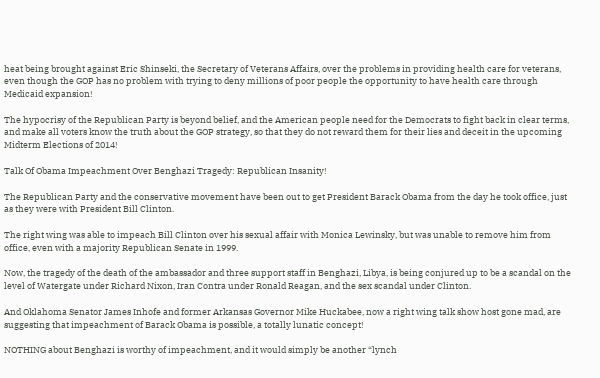heat being brought against Eric Shinseki, the Secretary of Veterans Affairs, over the problems in providing health care for veterans, even though the GOP has no problem with trying to deny millions of poor people the opportunity to have health care through Medicaid expansion!

The hypocrisy of the Republican Party is beyond belief, and the American people need for the Democrats to fight back in clear terms, and make all voters know the truth about the GOP strategy, so that they do not reward them for their lies and deceit in the upcoming Midterm Elections of 2014!

Talk Of Obama Impeachment Over Benghazi Tragedy: Republican Insanity!

The Republican Party and the conservative movement have been out to get President Barack Obama from the day he took office, just as they were with President Bill Clinton.

The right wing was able to impeach Bill Clinton over his sexual affair with Monica Lewinsky, but was unable to remove him from office, even with a majority Republican Senate in 1999.

Now, the tragedy of the death of the ambassador and three support staff in Benghazi, Libya, is being conjured up to be a scandal on the level of Watergate under Richard Nixon, Iran Contra under Ronald Reagan, and the sex scandal under Clinton.

And Oklahoma Senator James Inhofe and former Arkansas Governor Mike Huckabee, now a right wing talk show host gone mad, are suggesting that impeachment of Barack Obama is possible, a totally lunatic concept!

NOTHING about Benghazi is worthy of impeachment, and it would simply be another “lynch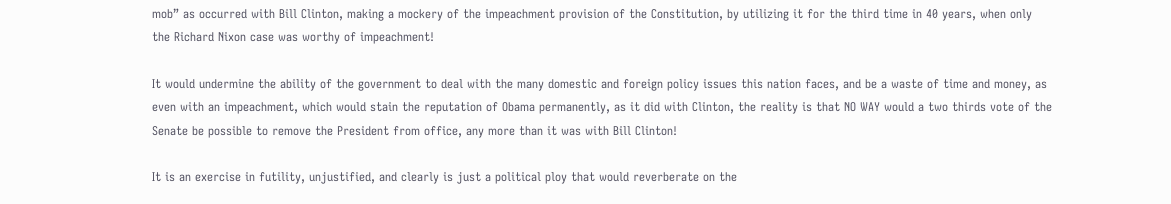mob” as occurred with Bill Clinton, making a mockery of the impeachment provision of the Constitution, by utilizing it for the third time in 40 years, when only the Richard Nixon case was worthy of impeachment!

It would undermine the ability of the government to deal with the many domestic and foreign policy issues this nation faces, and be a waste of time and money, as even with an impeachment, which would stain the reputation of Obama permanently, as it did with Clinton, the reality is that NO WAY would a two thirds vote of the Senate be possible to remove the President from office, any more than it was with Bill Clinton!

It is an exercise in futility, unjustified, and clearly is just a political ploy that would reverberate on the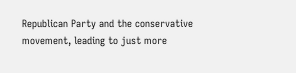Republican Party and the conservative movement, leading to just more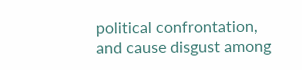political confrontation, and cause disgust among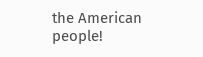the American people!